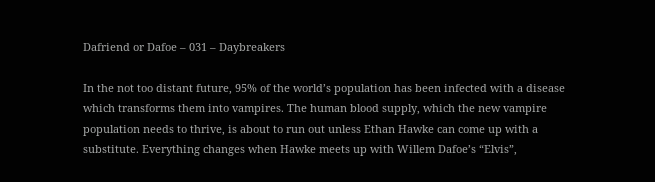Dafriend or Dafoe – 031 – Daybreakers

In the not too distant future, 95% of the world’s population has been infected with a disease which transforms them into vampires. The human blood supply, which the new vampire population needs to thrive, is about to run out unless Ethan Hawke can come up with a substitute. Everything changes when Hawke meets up with Willem Dafoe’s “Elvis”,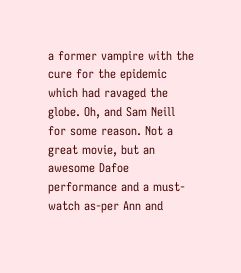a former vampire with the cure for the epidemic which had ravaged the globe. Oh, and Sam Neill for some reason. Not a great movie, but an awesome Dafoe performance and a must-watch as-per Ann and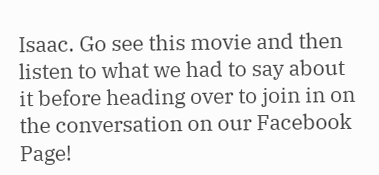Isaac. Go see this movie and then listen to what we had to say about it before heading over to join in on the conversation on our Facebook Page!